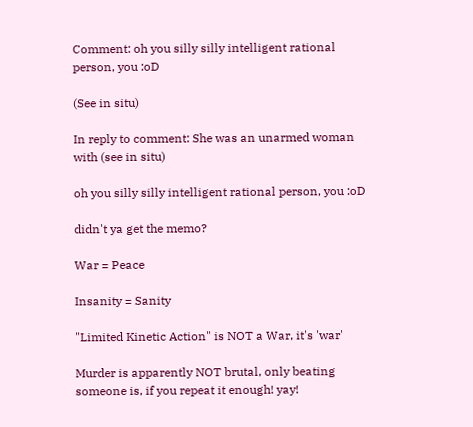Comment: oh you silly silly intelligent rational person, you :oD

(See in situ)

In reply to comment: She was an unarmed woman with (see in situ)

oh you silly silly intelligent rational person, you :oD

didn't ya get the memo?

War = Peace

Insanity = Sanity

"Limited Kinetic Action" is NOT a War, it's 'war'

Murder is apparently NOT brutal, only beating someone is, if you repeat it enough! yay!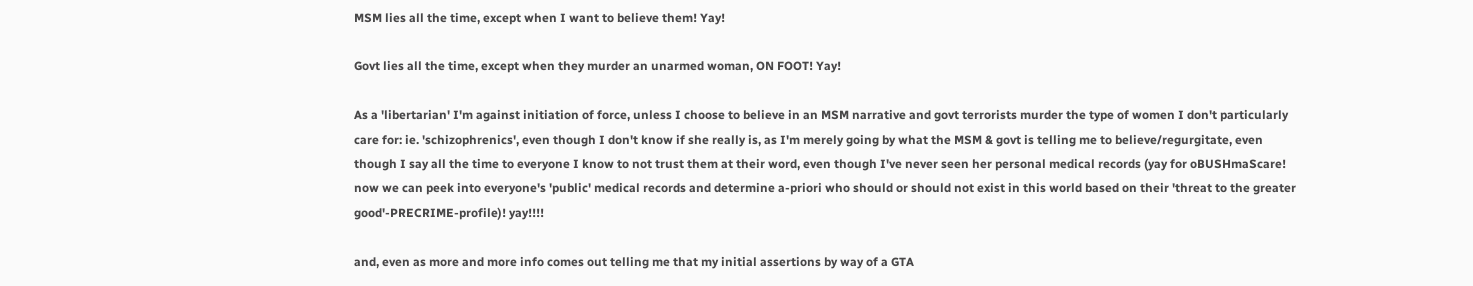MSM lies all the time, except when I want to believe them! Yay!

Govt lies all the time, except when they murder an unarmed woman, ON FOOT! Yay!

As a 'libertarian' I'm against initiation of force, unless I choose to believe in an MSM narrative and govt terrorists murder the type of women I don't particularly care for: ie. 'schizophrenics', even though I don't know if she really is, as I'm merely going by what the MSM & govt is telling me to believe/regurgitate, even though I say all the time to everyone I know to not trust them at their word, even though I've never seen her personal medical records (yay for oBUSHmaScare! now we can peek into everyone's 'public' medical records and determine a-priori who should or should not exist in this world based on their 'threat to the greater good'-PRECRIME-profile)! yay!!!!

and, even as more and more info comes out telling me that my initial assertions by way of a GTA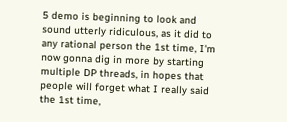5 demo is beginning to look and sound utterly ridiculous, as it did to any rational person the 1st time, I'm now gonna dig in more by starting multiple DP threads, in hopes that people will forget what I really said the 1st time,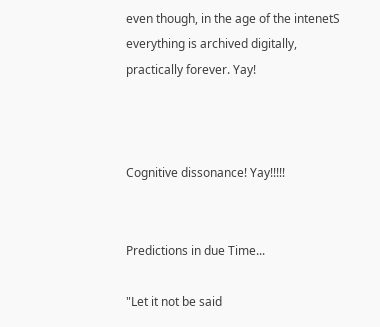even though, in the age of the intenetS everything is archived digitally, practically forever. Yay!



Cognitive dissonance! Yay!!!!!


Predictions in due Time...

"Let it not be said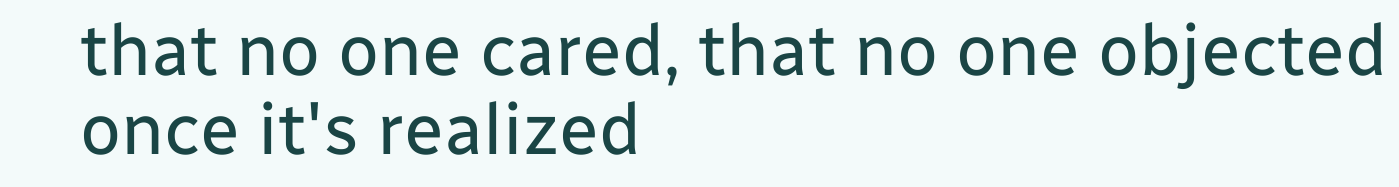that no one cared, that no one objected once it's realized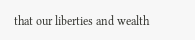that our liberties and wealth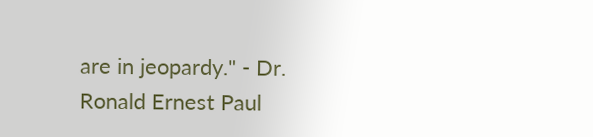are in jeopardy." - Dr. Ronald Ernest Paul